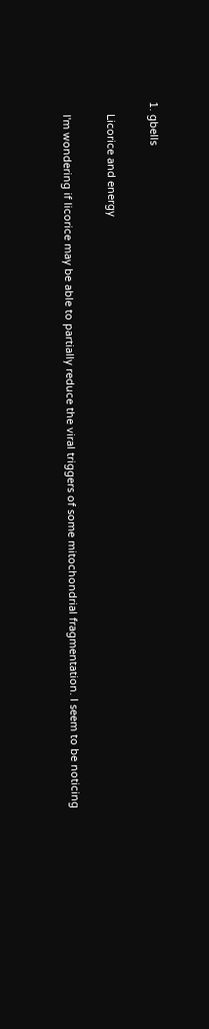1. gbells

    Licorice and energy

    I'm wondering if licorice may be able to partially reduce the viral triggers of some mitochondrial fragmentation. I seem to be noticing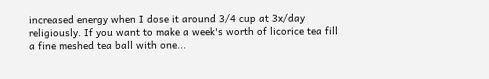increased energy when I dose it around 3/4 cup at 3x/day religiously. If you want to make a week's worth of licorice tea fill a fine meshed tea ball with one...